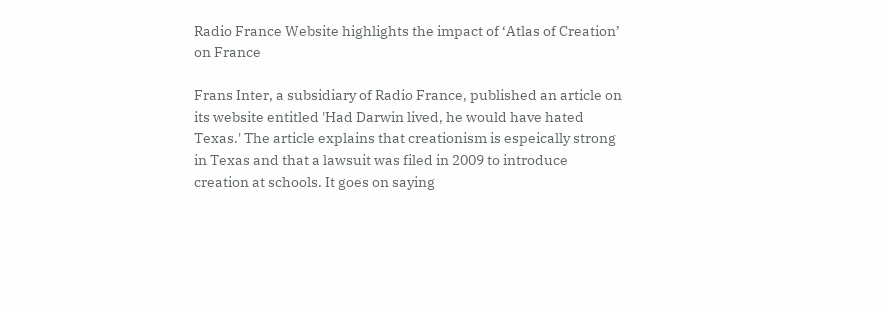Radio France Website highlights the impact of ‘Atlas of Creation’ on France

Frans Inter, a subsidiary of Radio France, published an article on its website entitled 'Had Darwin lived, he would have hated Texas.' The article explains that creationism is espeically strong in Texas and that a lawsuit was filed in 2009 to introduce creation at schools. It goes on saying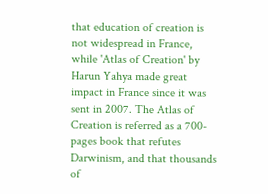that education of creation is not widespread in France, while 'Atlas of Creation' by Harun Yahya made great impact in France since it was sent in 2007. The Atlas of Creation is referred as a 700-pages book that refutes Darwinism, and that thousands of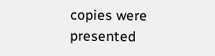copies were presented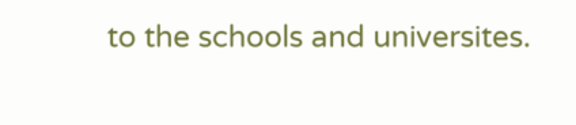to the schools and universites.